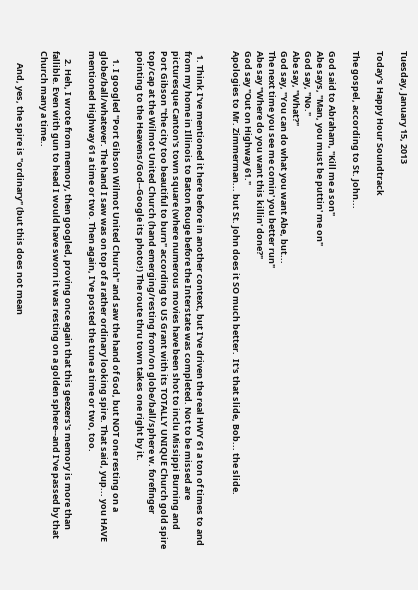Tuesday, January 15, 2013

Today's Happy Hour Soundtrack

The gospel, according to St. John...

God said to Abraham, "Kill me a son"
Abe says, "Man, you must be puttin' me on"
God say, "No."
Abe say, "What?"
God say, "You can do what you want Abe, but...
The next time you see me comin' you better run"
Abe say "Where do you want this killin' done?"
God say "Out on Highway 61."
Apologies to Mr. Zimmerman... but St. John does it SO much better.  It's that slide, Bob... the slide.


  1. Think I've mentioned it here before in another context, but I've driven the real HWY 61 a ton of times to and from my home in Illinois to Baton Rouge before the Interstate was completed. Not to be missed are picturesque Canton's town square (where numerous movies have been shot to inclu Missippi Burning and Port Gibson "the city too beautiful to burn" according to US Grant with its TOTALLY UNIQUE Church gold spire top/cap at the Wilmot United Church (hand emerging/resting from/on globe/ball/sphere w. forefinger pointing to the Heavens/God--Google its photo!) The route thru town takes one right by it.

    1. I googled "Port Gibson Wilmot United Church" and saw the hand of God, but NOT one resting on a globe/ball/whatever. The hand I saw was on top of a rather ordinary looking spire. That said, yup... you HAVE mentioned Highway 61 a time or two. Then again, I've posted the tune a time or two, too.

    2. Heh, I wrote from memory, then googled, proving once again that this geezers's memory is more than fallible. Even with gun to head I would have sworn it was resting on a golden sphere--and I've passed by that Church many a time..

      And, yes, the spire is "ordinary" (but this does not mean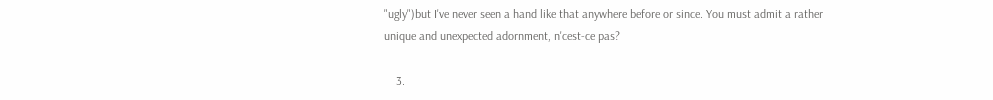"ugly")but I've never seen a hand like that anywhere before or since. You must admit a rather unique and unexpected adornment, n'cest-ce pas?

    3.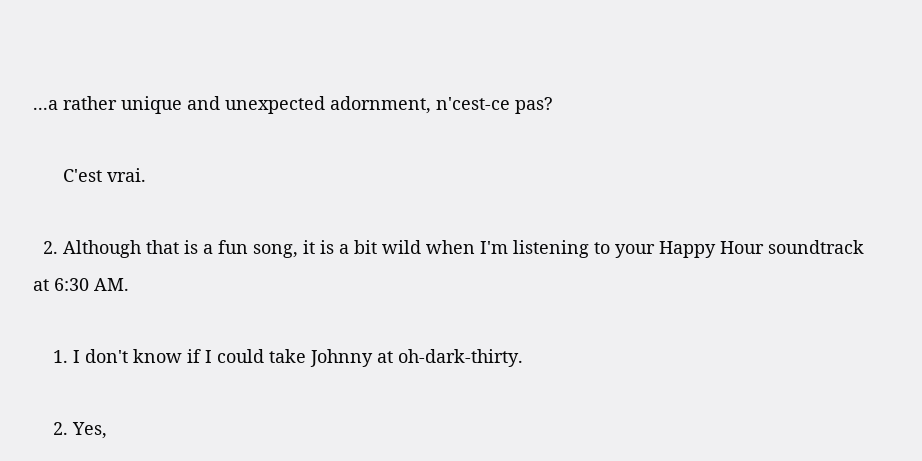...a rather unique and unexpected adornment, n'cest-ce pas?

      C'est vrai.

  2. Although that is a fun song, it is a bit wild when I'm listening to your Happy Hour soundtrack at 6:30 AM.

    1. I don't know if I could take Johnny at oh-dark-thirty.

    2. Yes,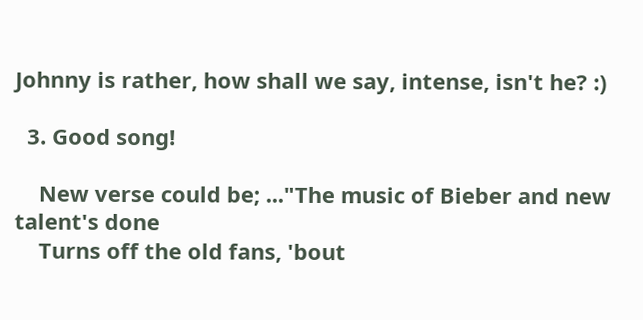Johnny is rather, how shall we say, intense, isn't he? :)

  3. Good song!

    New verse could be; ..."The music of Bieber and new talent's done
    Turns off the old fans, 'bout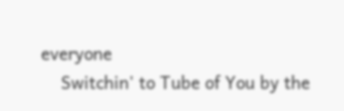everyone
    Switchin' to Tube of You by the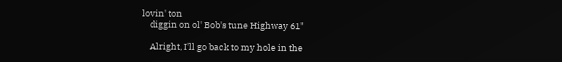lovin' ton
    diggin on ol' Bob's tune Highway 61"

    Alright, I'll go back to my hole in the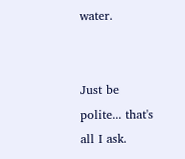water.


Just be polite... that's all I ask.